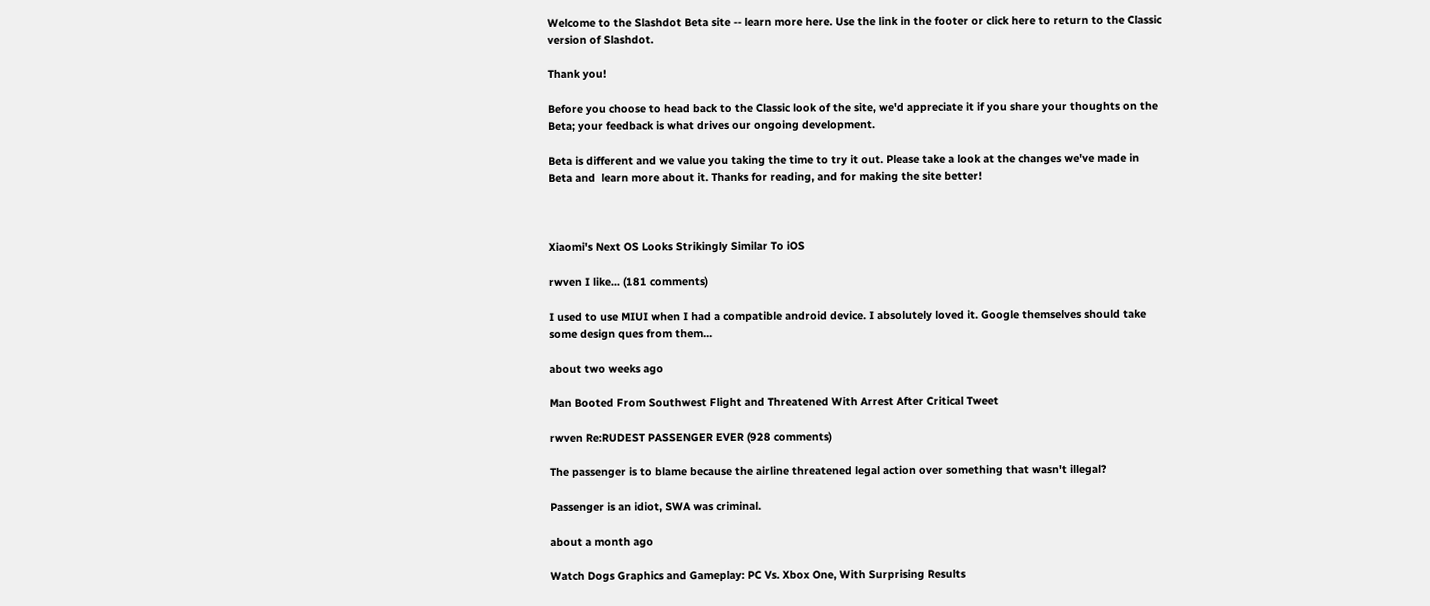Welcome to the Slashdot Beta site -- learn more here. Use the link in the footer or click here to return to the Classic version of Slashdot.

Thank you!

Before you choose to head back to the Classic look of the site, we'd appreciate it if you share your thoughts on the Beta; your feedback is what drives our ongoing development.

Beta is different and we value you taking the time to try it out. Please take a look at the changes we've made in Beta and  learn more about it. Thanks for reading, and for making the site better!



Xiaomi's Next OS Looks Strikingly Similar To iOS

rwven I like... (181 comments)

I used to use MIUI when I had a compatible android device. I absolutely loved it. Google themselves should take some design ques from them...

about two weeks ago

Man Booted From Southwest Flight and Threatened With Arrest After Critical Tweet

rwven Re:RUDEST PASSENGER EVER (928 comments)

The passenger is to blame because the airline threatened legal action over something that wasn't illegal?

Passenger is an idiot, SWA was criminal.

about a month ago

Watch Dogs Graphics and Gameplay: PC Vs. Xbox One, With Surprising Results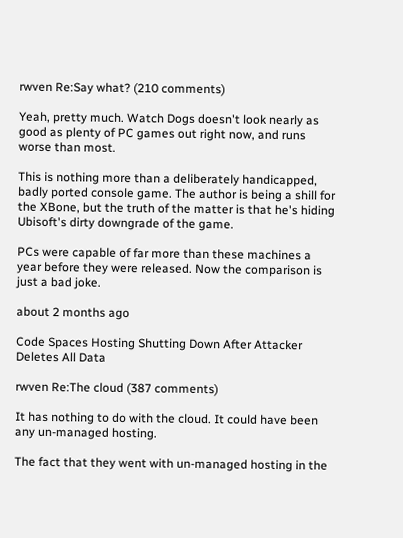rwven Re:Say what? (210 comments)

Yeah, pretty much. Watch Dogs doesn't look nearly as good as plenty of PC games out right now, and runs worse than most.

This is nothing more than a deliberately handicapped, badly ported console game. The author is being a shill for the XBone, but the truth of the matter is that he's hiding Ubisoft's dirty downgrade of the game.

PCs were capable of far more than these machines a year before they were released. Now the comparison is just a bad joke.

about 2 months ago

Code Spaces Hosting Shutting Down After Attacker Deletes All Data

rwven Re:The cloud (387 comments)

It has nothing to do with the cloud. It could have been any un-managed hosting.

The fact that they went with un-managed hosting in the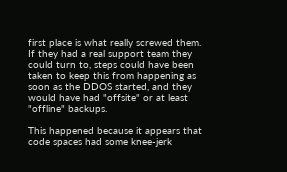first place is what really screwed them. If they had a real support team they could turn to, steps could have been taken to keep this from happening as soon as the DDOS started, and they would have had "offsite" or at least "offline" backups.

This happened because it appears that code spaces had some knee-jerk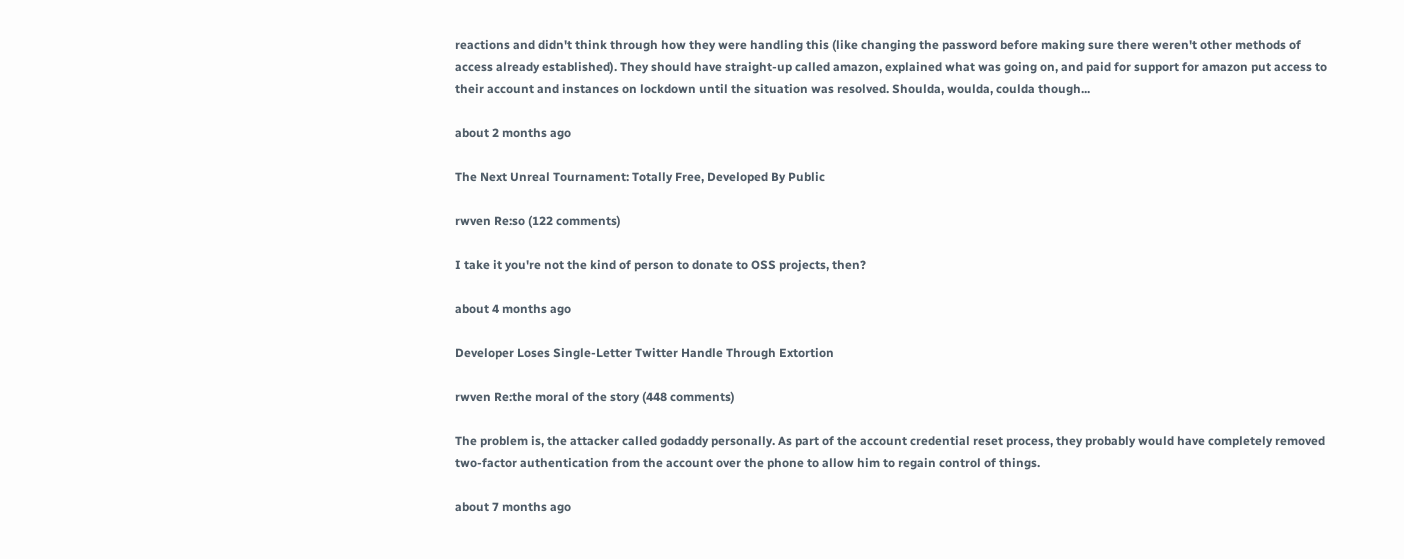reactions and didn't think through how they were handling this (like changing the password before making sure there weren't other methods of access already established). They should have straight-up called amazon, explained what was going on, and paid for support for amazon put access to their account and instances on lockdown until the situation was resolved. Shoulda, woulda, coulda though...

about 2 months ago

The Next Unreal Tournament: Totally Free, Developed By Public

rwven Re:so (122 comments)

I take it you're not the kind of person to donate to OSS projects, then?

about 4 months ago

Developer Loses Single-Letter Twitter Handle Through Extortion

rwven Re:the moral of the story (448 comments)

The problem is, the attacker called godaddy personally. As part of the account credential reset process, they probably would have completely removed two-factor authentication from the account over the phone to allow him to regain control of things.

about 7 months ago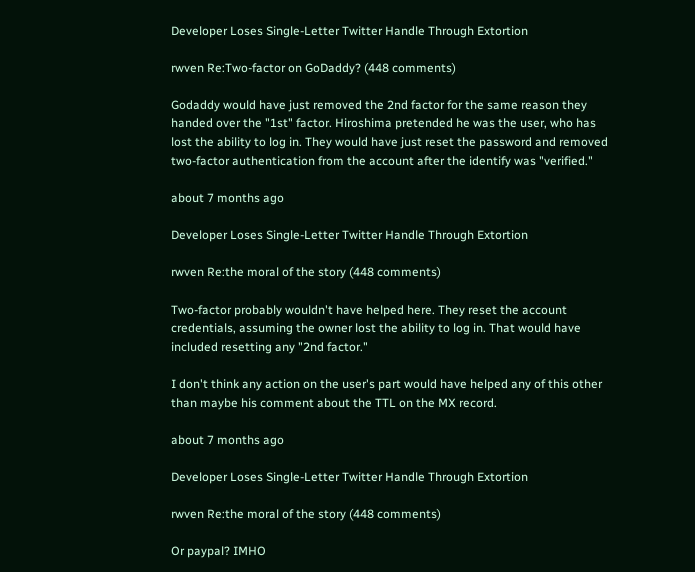Developer Loses Single-Letter Twitter Handle Through Extortion

rwven Re:Two-factor on GoDaddy? (448 comments)

Godaddy would have just removed the 2nd factor for the same reason they handed over the "1st" factor. Hiroshima pretended he was the user, who has lost the ability to log in. They would have just reset the password and removed two-factor authentication from the account after the identify was "verified."

about 7 months ago

Developer Loses Single-Letter Twitter Handle Through Extortion

rwven Re:the moral of the story (448 comments)

Two-factor probably wouldn't have helped here. They reset the account credentials, assuming the owner lost the ability to log in. That would have included resetting any "2nd factor."

I don't think any action on the user's part would have helped any of this other than maybe his comment about the TTL on the MX record.

about 7 months ago

Developer Loses Single-Letter Twitter Handle Through Extortion

rwven Re:the moral of the story (448 comments)

Or paypal? IMHO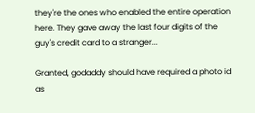they're the ones who enabled the entire operation here. They gave away the last four digits of the guy's credit card to a stranger...

Granted, godaddy should have required a photo id as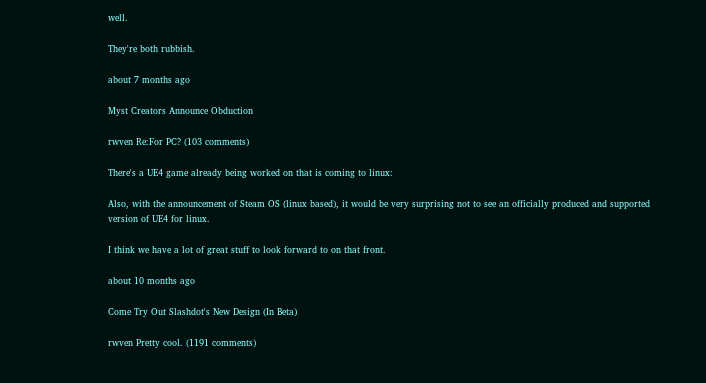well.

They're both rubbish.

about 7 months ago

Myst Creators Announce Obduction

rwven Re:For PC? (103 comments)

There's a UE4 game already being worked on that is coming to linux:

Also, with the announcement of Steam OS (linux based), it would be very surprising not to see an officially produced and supported version of UE4 for linux.

I think we have a lot of great stuff to look forward to on that front.

about 10 months ago

Come Try Out Slashdot's New Design (In Beta)

rwven Pretty cool. (1191 comments)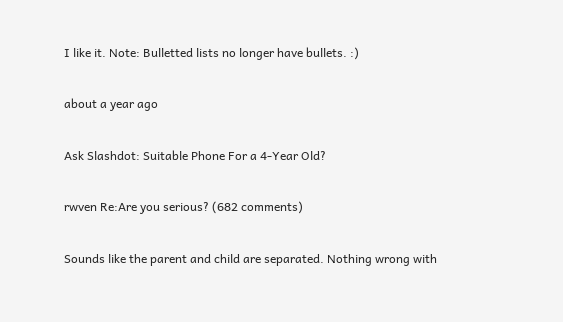I like it. Note: Bulletted lists no longer have bullets. :)

about a year ago

Ask Slashdot: Suitable Phone For a 4-Year Old?

rwven Re:Are you serious? (682 comments)

Sounds like the parent and child are separated. Nothing wrong with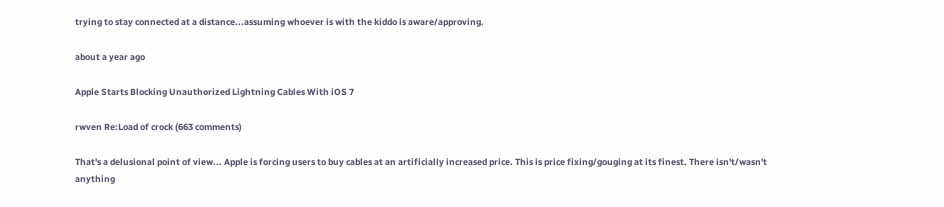trying to stay connected at a distance...assuming whoever is with the kiddo is aware/approving.

about a year ago

Apple Starts Blocking Unauthorized Lightning Cables With iOS 7

rwven Re:Load of crock (663 comments)

That's a delusional point of view... Apple is forcing users to buy cables at an artificially increased price. This is price fixing/gouging at its finest. There isn't/wasn't anything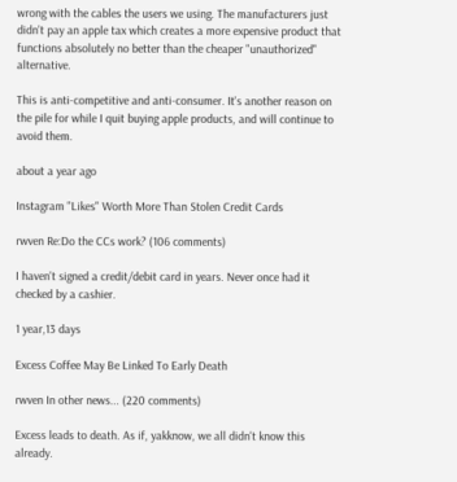wrong with the cables the users we using. The manufacturers just didn't pay an apple tax which creates a more expensive product that functions absolutely no better than the cheaper "unauthorized" alternative.

This is anti-competitive and anti-consumer. It's another reason on the pile for while I quit buying apple products, and will continue to avoid them.

about a year ago

Instagram "Likes" Worth More Than Stolen Credit Cards

rwven Re:Do the CCs work? (106 comments)

I haven't signed a credit/debit card in years. Never once had it checked by a cashier.

1 year,13 days

Excess Coffee May Be Linked To Early Death

rwven In other news... (220 comments)

Excess leads to death. As if, yakknow, we all didn't know this already.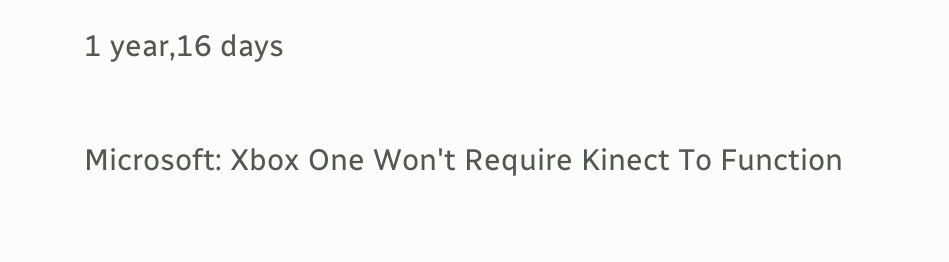1 year,16 days

Microsoft: Xbox One Won't Require Kinect To Function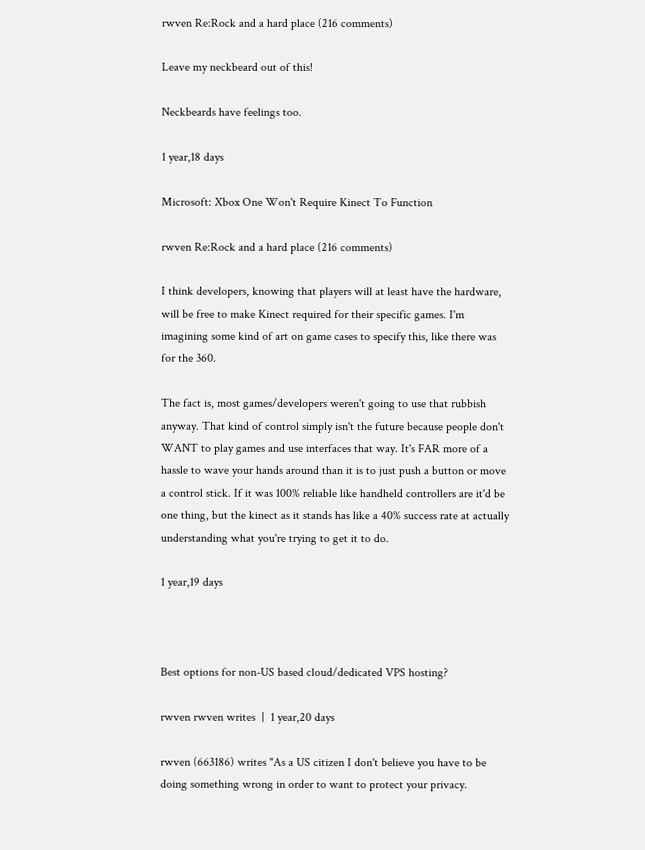rwven Re:Rock and a hard place (216 comments)

Leave my neckbeard out of this!

Neckbeards have feelings too.

1 year,18 days

Microsoft: Xbox One Won't Require Kinect To Function

rwven Re:Rock and a hard place (216 comments)

I think developers, knowing that players will at least have the hardware, will be free to make Kinect required for their specific games. I'm imagining some kind of art on game cases to specify this, like there was for the 360.

The fact is, most games/developers weren't going to use that rubbish anyway. That kind of control simply isn't the future because people don't WANT to play games and use interfaces that way. It's FAR more of a hassle to wave your hands around than it is to just push a button or move a control stick. If it was 100% reliable like handheld controllers are it'd be one thing, but the kinect as it stands has like a 40% success rate at actually understanding what you're trying to get it to do.

1 year,19 days



Best options for non-US based cloud/dedicated VPS hosting?

rwven rwven writes  |  1 year,20 days

rwven (663186) writes "As a US citizen I don't believe you have to be doing something wrong in order to want to protect your privacy.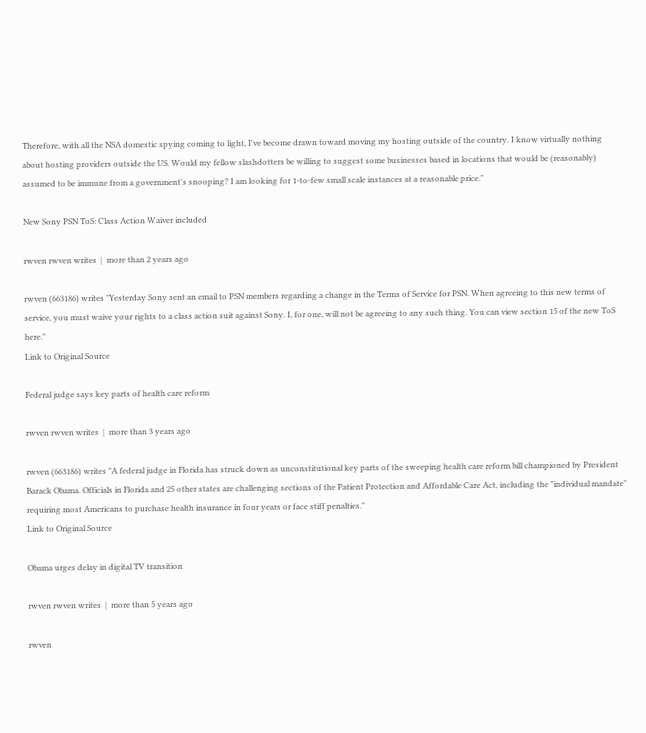Therefore, with all the NSA domestic spying coming to light, I've become drawn toward moving my hosting outside of the country. I know virtually nothing about hosting providers outside the US. Would my fellow slashdotters be willing to suggest some businesses based in locations that would be (reasonably) assumed to be immune from a government's snooping? I am looking for 1-to-few small scale instances at a reasonable price."

New Sony PSN ToS: Class Action Waiver included

rwven rwven writes  |  more than 2 years ago

rwven (663186) writes "Yesterday Sony sent an email to PSN members regarding a change in the Terms of Service for PSN. When agreeing to this new terms of service, you must waive your rights to a class action suit against Sony. I, for one, will not be agreeing to any such thing. You can view section 15 of the new ToS here."
Link to Original Source

Federal judge says key parts of health care reform

rwven rwven writes  |  more than 3 years ago

rwven (663186) writes "A federal judge in Florida has struck down as unconstitutional key parts of the sweeping health care reform bill championed by President Barack Obama. Officials in Florida and 25 other states are challenging sections of the Patient Protection and Affordable Care Act, including the "individual mandate" requiring most Americans to purchase health insurance in four years or face stiff penalties."
Link to Original Source

Obama urges delay in digital TV transition

rwven rwven writes  |  more than 5 years ago

rwven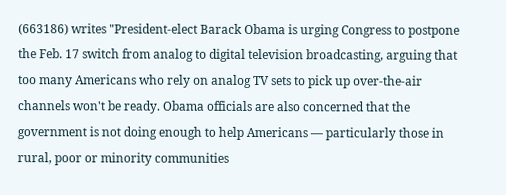(663186) writes "President-elect Barack Obama is urging Congress to postpone the Feb. 17 switch from analog to digital television broadcasting, arguing that too many Americans who rely on analog TV sets to pick up over-the-air channels won't be ready. Obama officials are also concerned that the government is not doing enough to help Americans — particularly those in rural, poor or minority communities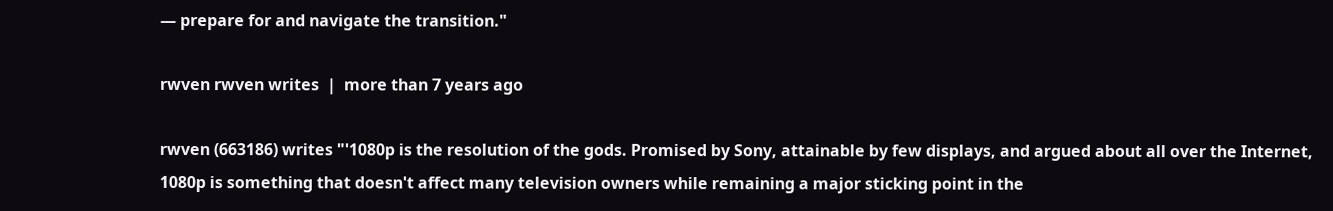— prepare for and navigate the transition."

rwven rwven writes  |  more than 7 years ago

rwven (663186) writes "'1080p is the resolution of the gods. Promised by Sony, attainable by few displays, and argued about all over the Internet, 1080p is something that doesn't affect many television owners while remaining a major sticking point in the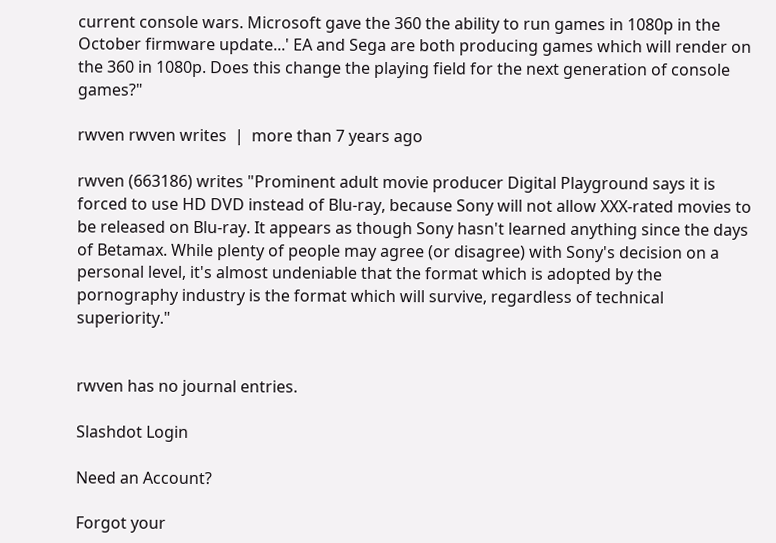current console wars. Microsoft gave the 360 the ability to run games in 1080p in the October firmware update...' EA and Sega are both producing games which will render on the 360 in 1080p. Does this change the playing field for the next generation of console games?"

rwven rwven writes  |  more than 7 years ago

rwven (663186) writes "Prominent adult movie producer Digital Playground says it is forced to use HD DVD instead of Blu-ray, because Sony will not allow XXX-rated movies to be released on Blu-ray. It appears as though Sony hasn't learned anything since the days of Betamax. While plenty of people may agree (or disagree) with Sony's decision on a personal level, it's almost undeniable that the format which is adopted by the pornography industry is the format which will survive, regardless of technical superiority."


rwven has no journal entries.

Slashdot Login

Need an Account?

Forgot your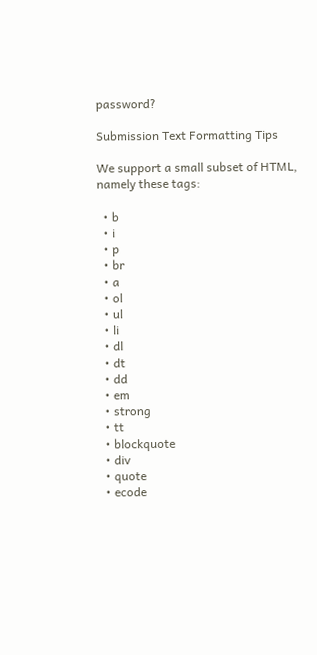password?

Submission Text Formatting Tips

We support a small subset of HTML, namely these tags:

  • b
  • i
  • p
  • br
  • a
  • ol
  • ul
  • li
  • dl
  • dt
  • dd
  • em
  • strong
  • tt
  • blockquote
  • div
  • quote
  • ecode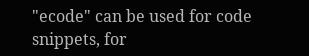"ecode" can be used for code snippets, for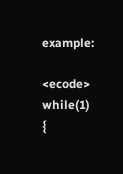example:

<ecode>    while(1) {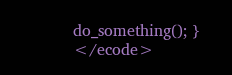do_something(); } </ecode>